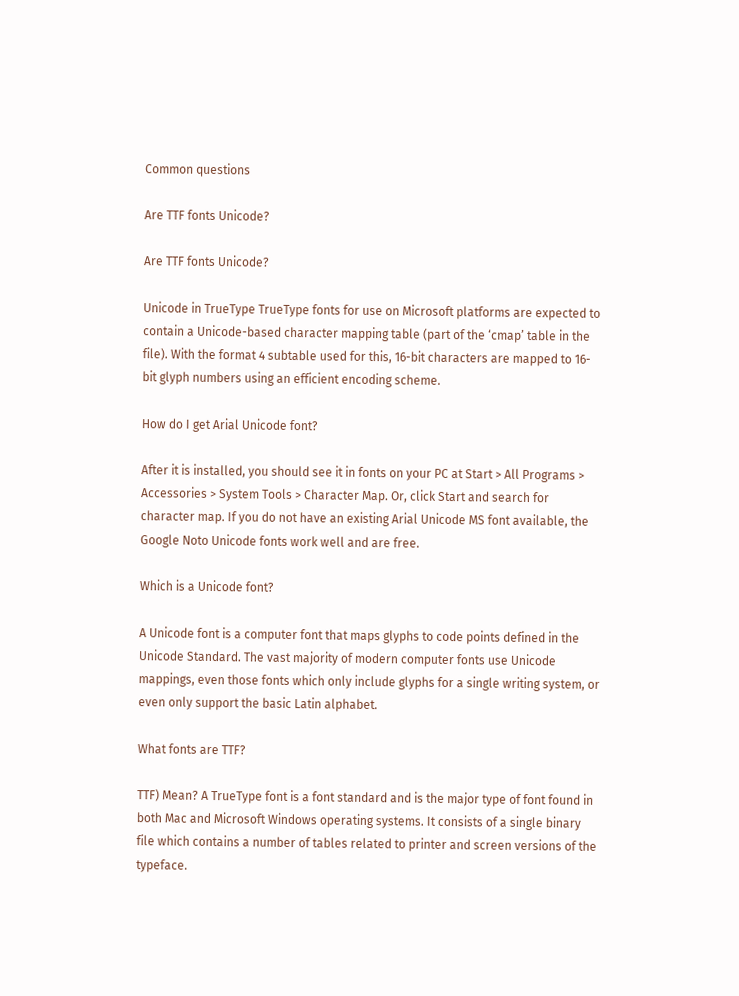Common questions

Are TTF fonts Unicode?

Are TTF fonts Unicode?

Unicode in TrueType TrueType fonts for use on Microsoft platforms are expected to contain a Unicode-based character mapping table (part of the ‘cmap’ table in the file). With the format 4 subtable used for this, 16-bit characters are mapped to 16-bit glyph numbers using an efficient encoding scheme.

How do I get Arial Unicode font?

After it is installed, you should see it in fonts on your PC at Start > All Programs > Accessories > System Tools > Character Map. Or, click Start and search for character map. If you do not have an existing Arial Unicode MS font available, the Google Noto Unicode fonts work well and are free.

Which is a Unicode font?

A Unicode font is a computer font that maps glyphs to code points defined in the Unicode Standard. The vast majority of modern computer fonts use Unicode mappings, even those fonts which only include glyphs for a single writing system, or even only support the basic Latin alphabet.

What fonts are TTF?

TTF) Mean? A TrueType font is a font standard and is the major type of font found in both Mac and Microsoft Windows operating systems. It consists of a single binary file which contains a number of tables related to printer and screen versions of the typeface.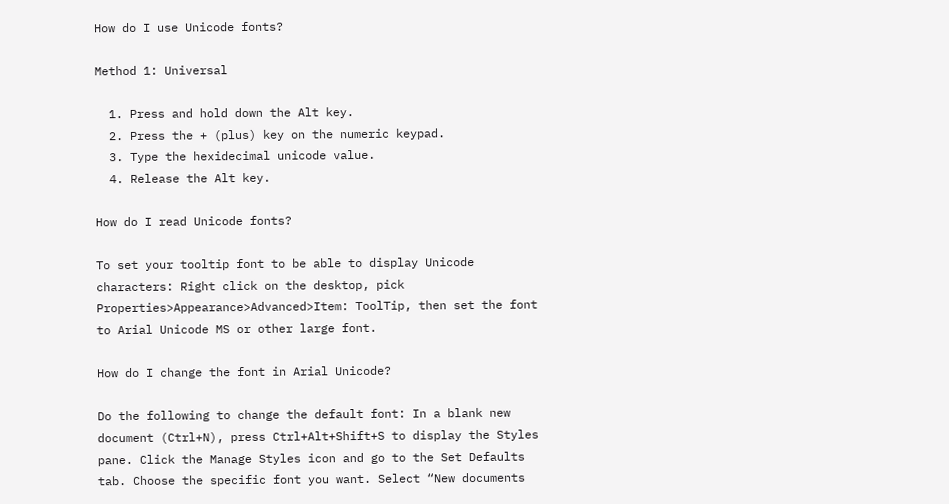How do I use Unicode fonts?

Method 1: Universal

  1. Press and hold down the Alt key.
  2. Press the + (plus) key on the numeric keypad.
  3. Type the hexidecimal unicode value.
  4. Release the Alt key.

How do I read Unicode fonts?

To set your tooltip font to be able to display Unicode characters: Right click on the desktop, pick Properties>Appearance>Advanced>Item: ToolTip, then set the font to Arial Unicode MS or other large font.

How do I change the font in Arial Unicode?

Do the following to change the default font: In a blank new document (Ctrl+N), press Ctrl+Alt+Shift+S to display the Styles pane. Click the Manage Styles icon and go to the Set Defaults tab. Choose the specific font you want. Select “New documents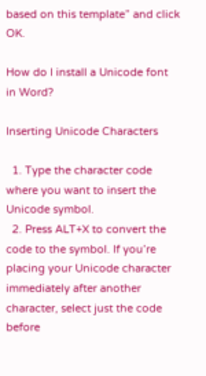based on this template” and click OK.

How do I install a Unicode font in Word?

Inserting Unicode Characters

  1. Type the character code where you want to insert the Unicode symbol.
  2. Press ALT+X to convert the code to the symbol. If you’re placing your Unicode character immediately after another character, select just the code before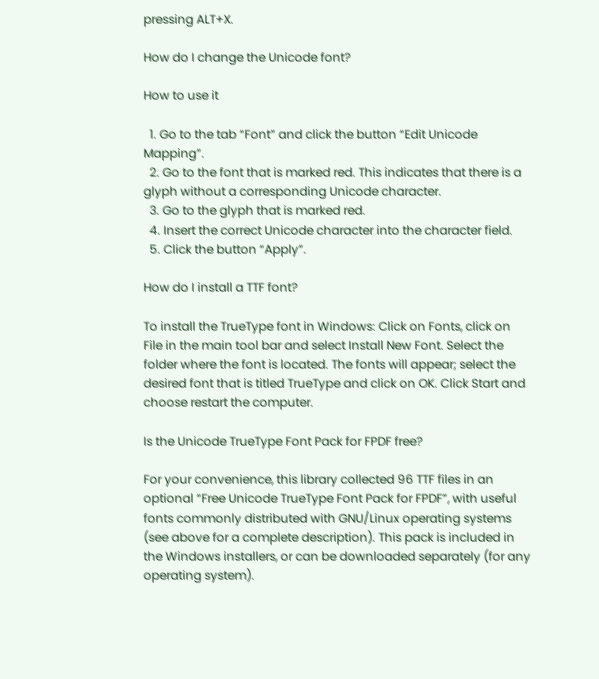pressing ALT+X.

How do I change the Unicode font?

How to use it

  1. Go to the tab “Font” and click the button “Edit Unicode Mapping”.
  2. Go to the font that is marked red. This indicates that there is a glyph without a corresponding Unicode character.
  3. Go to the glyph that is marked red.
  4. Insert the correct Unicode character into the character field.
  5. Click the button “Apply”.

How do I install a TTF font?

To install the TrueType font in Windows: Click on Fonts, click on File in the main tool bar and select Install New Font. Select the folder where the font is located. The fonts will appear; select the desired font that is titled TrueType and click on OK. Click Start and choose restart the computer.

Is the Unicode TrueType Font Pack for FPDF free?

For your convenience, this library collected 96 TTF files in an optional “Free Unicode TrueType Font Pack for FPDF”, with useful fonts commonly distributed with GNU/Linux operating systems (see above for a complete description). This pack is included in the Windows installers, or can be downloaded separately (for any operating system).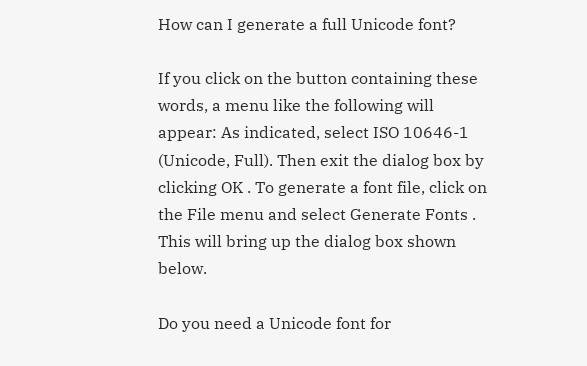How can I generate a full Unicode font?

If you click on the button containing these words, a menu like the following will appear: As indicated, select ISO 10646-1 (Unicode, Full). Then exit the dialog box by clicking OK . To generate a font file, click on the File menu and select Generate Fonts . This will bring up the dialog box shown below.

Do you need a Unicode font for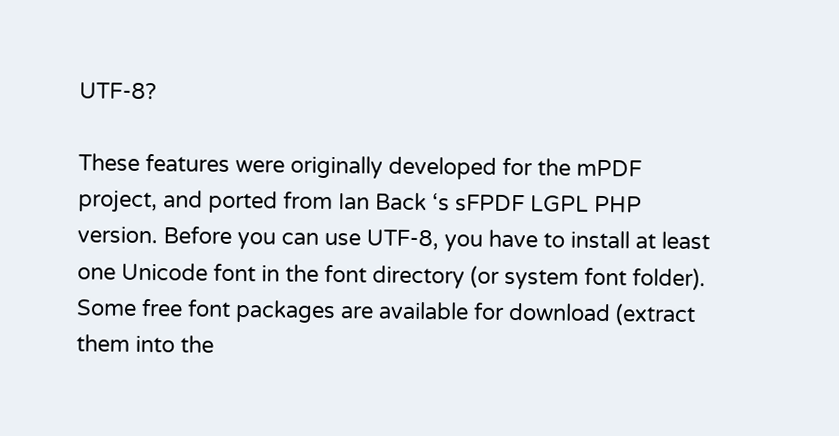UTF-8?

These features were originally developed for the mPDF project, and ported from Ian Back ‘s sFPDF LGPL PHP version. Before you can use UTF-8, you have to install at least one Unicode font in the font directory (or system font folder). Some free font packages are available for download (extract them into the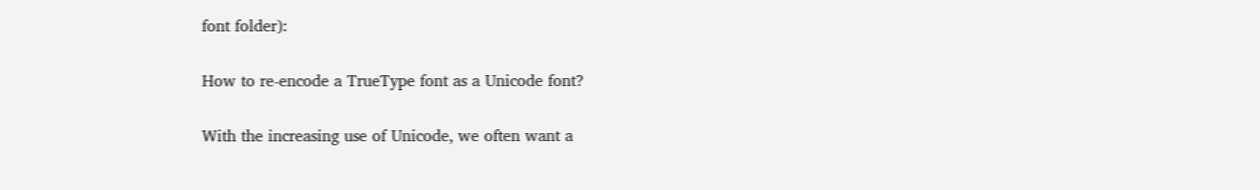font folder):

How to re-encode a TrueType font as a Unicode font?

With the increasing use of Unicode, we often want a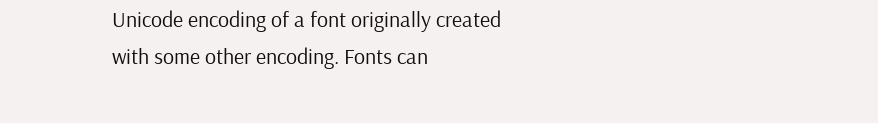Unicode encoding of a font originally created with some other encoding. Fonts can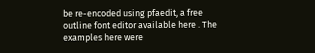be re-encoded using pfaedit, a free outline font editor available here . The examples here were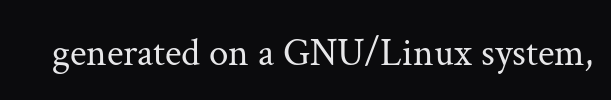generated on a GNU/Linux system,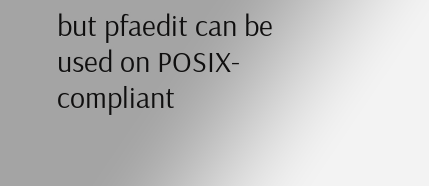but pfaedit can be used on POSIX-compliant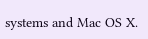systems and Mac OS X.